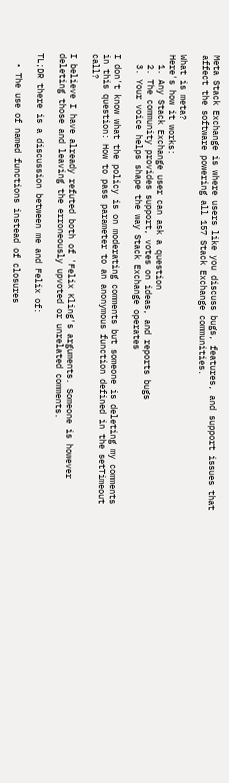Meta Stack Exchange is where users like you discuss bugs, features, and support issues that affect the software powering all 157 Stack Exchange communities.

What is meta?
Here's how it works:
  1. Any Stack Exchange user can ask a question
  2. The community provides support, votes on ideas, and reports bugs
  3. Your voice helps shape the way Stack Exchange operates

I don't know what the policy is on moderating comments but someone is deleting my comments in this question: How to pass parameter to an anonymous function defined in the setTimeout call?

I believe I have already refuted both of 'Felix Kling's arguments. Someone is however deleting those and leaving the erroneously upvoted or unrelated comments.

TL;DR there is a discussion between me and Felix of:

  • The use of named functions instead of closures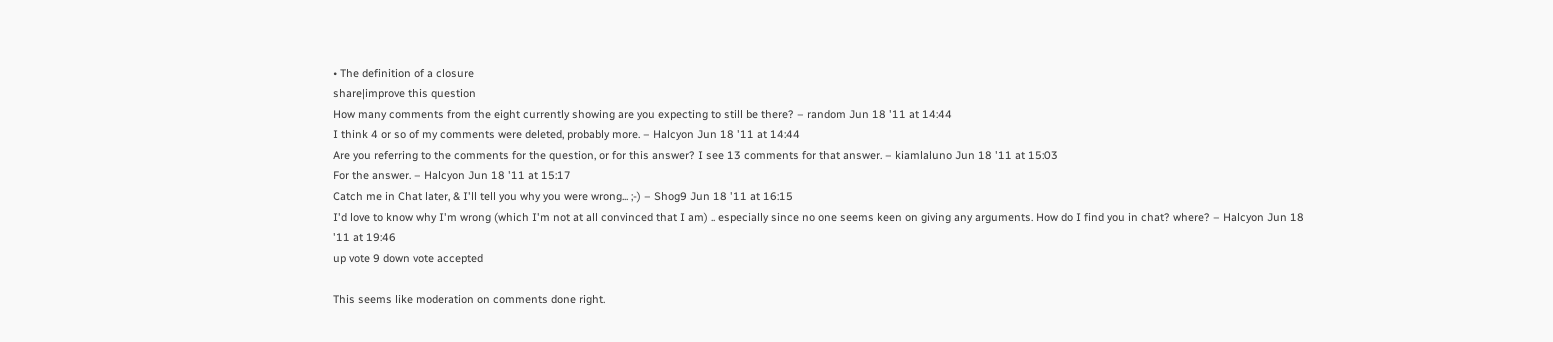• The definition of a closure
share|improve this question
How many comments from the eight currently showing are you expecting to still be there? – random Jun 18 '11 at 14:44
I think 4 or so of my comments were deleted, probably more. – Halcyon Jun 18 '11 at 14:44
Are you referring to the comments for the question, or for this answer? I see 13 comments for that answer. – kiamlaluno Jun 18 '11 at 15:03
For the answer. – Halcyon Jun 18 '11 at 15:17
Catch me in Chat later, & I'll tell you why you were wrong... ;-) – Shog9 Jun 18 '11 at 16:15
I'd love to know why I'm wrong (which I'm not at all convinced that I am) .. especially since no one seems keen on giving any arguments. How do I find you in chat? where? – Halcyon Jun 18 '11 at 19:46
up vote 9 down vote accepted

This seems like moderation on comments done right.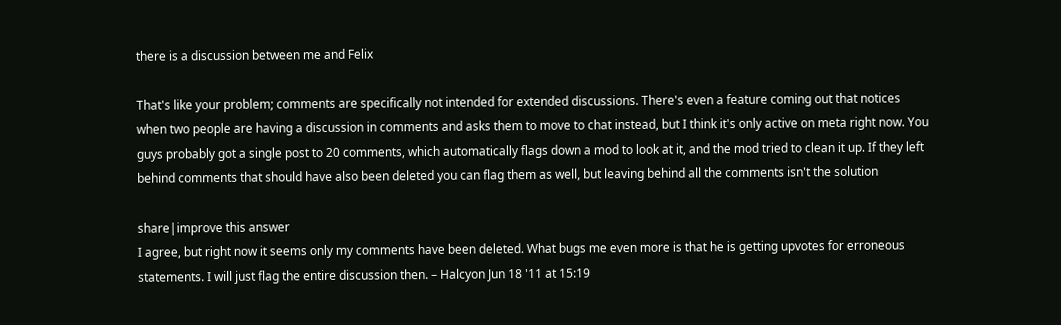there is a discussion between me and Felix

That's like your problem; comments are specifically not intended for extended discussions. There's even a feature coming out that notices when two people are having a discussion in comments and asks them to move to chat instead, but I think it's only active on meta right now. You guys probably got a single post to 20 comments, which automatically flags down a mod to look at it, and the mod tried to clean it up. If they left behind comments that should have also been deleted you can flag them as well, but leaving behind all the comments isn't the solution

share|improve this answer
I agree, but right now it seems only my comments have been deleted. What bugs me even more is that he is getting upvotes for erroneous statements. I will just flag the entire discussion then. – Halcyon Jun 18 '11 at 15:19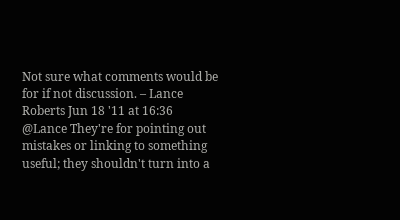Not sure what comments would be for if not discussion. – Lance Roberts Jun 18 '11 at 16:36
@Lance They're for pointing out mistakes or linking to something useful; they shouldn't turn into a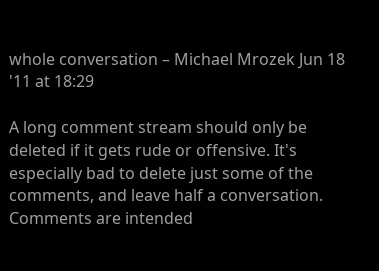whole conversation – Michael Mrozek Jun 18 '11 at 18:29

A long comment stream should only be deleted if it gets rude or offensive. It's especially bad to delete just some of the comments, and leave half a conversation. Comments are intended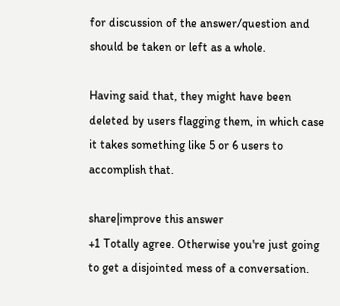for discussion of the answer/question and should be taken or left as a whole.

Having said that, they might have been deleted by users flagging them, in which case it takes something like 5 or 6 users to accomplish that.

share|improve this answer
+1 Totally agree. Otherwise you're just going to get a disjointed mess of a conversation.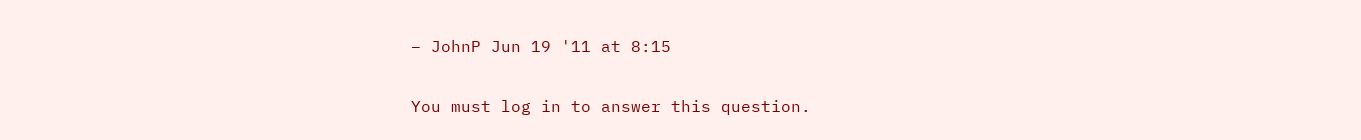– JohnP Jun 19 '11 at 8:15

You must log in to answer this question.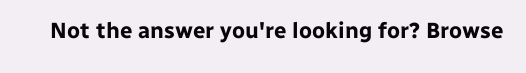Not the answer you're looking for? Browse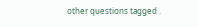other questions tagged .